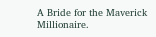A Bride for the Maverick Millionaire.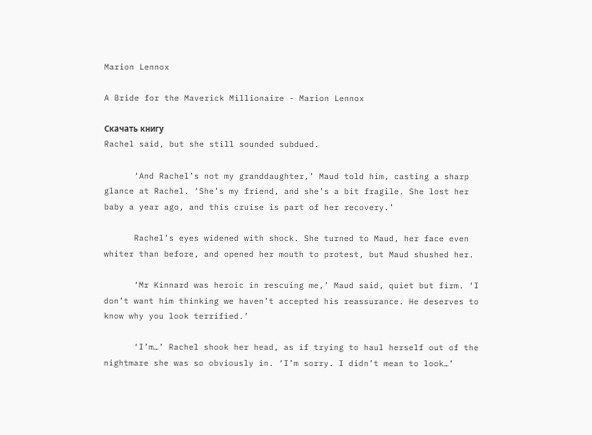Marion Lennox

A Bride for the Maverick Millionaire - Marion Lennox

Скачать книгу
Rachel said, but she still sounded subdued.

      ‘And Rachel’s not my granddaughter,’ Maud told him, casting a sharp glance at Rachel. ‘She’s my friend, and she’s a bit fragile. She lost her baby a year ago, and this cruise is part of her recovery.’

      Rachel’s eyes widened with shock. She turned to Maud, her face even whiter than before, and opened her mouth to protest, but Maud shushed her.

      ‘Mr Kinnard was heroic in rescuing me,’ Maud said, quiet but firm. ‘I don’t want him thinking we haven’t accepted his reassurance. He deserves to know why you look terrified.’

      ‘I’m…’ Rachel shook her head, as if trying to haul herself out of the nightmare she was so obviously in. ‘I’m sorry. I didn’t mean to look…’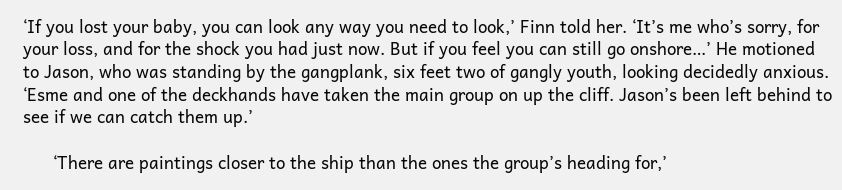‘If you lost your baby, you can look any way you need to look,’ Finn told her. ‘It’s me who’s sorry, for your loss, and for the shock you had just now. But if you feel you can still go onshore…’ He motioned to Jason, who was standing by the gangplank, six feet two of gangly youth, looking decidedly anxious. ‘Esme and one of the deckhands have taken the main group on up the cliff. Jason’s been left behind to see if we can catch them up.’

      ‘There are paintings closer to the ship than the ones the group’s heading for,’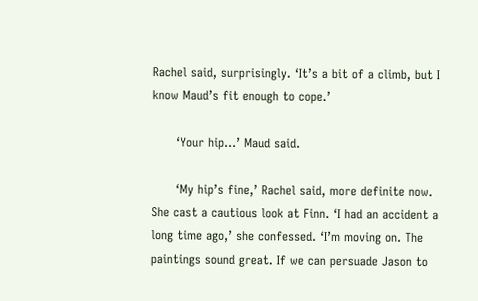Rachel said, surprisingly. ‘It’s a bit of a climb, but I know Maud’s fit enough to cope.’

      ‘Your hip…’ Maud said.

      ‘My hip’s fine,’ Rachel said, more definite now. She cast a cautious look at Finn. ‘I had an accident a long time ago,’ she confessed. ‘I’m moving on. The paintings sound great. If we can persuade Jason to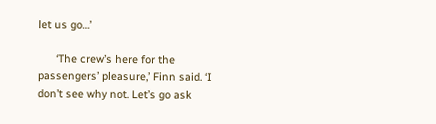let us go…’

      ‘The crew’s here for the passengers’ pleasure,’ Finn said. ‘I don’t see why not. Let’s go ask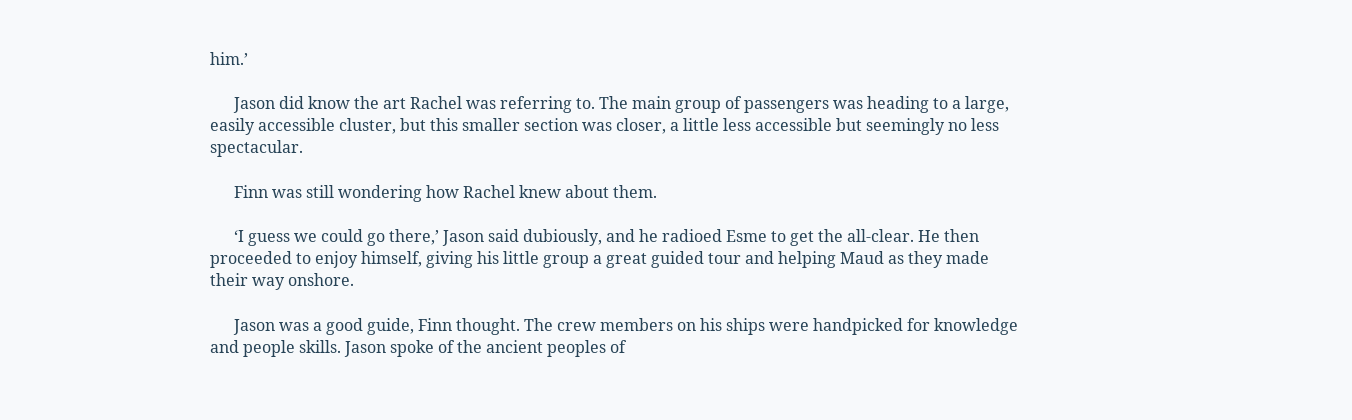him.’

      Jason did know the art Rachel was referring to. The main group of passengers was heading to a large, easily accessible cluster, but this smaller section was closer, a little less accessible but seemingly no less spectacular.

      Finn was still wondering how Rachel knew about them.

      ‘I guess we could go there,’ Jason said dubiously, and he radioed Esme to get the all-clear. He then proceeded to enjoy himself, giving his little group a great guided tour and helping Maud as they made their way onshore.

      Jason was a good guide, Finn thought. The crew members on his ships were handpicked for knowledge and people skills. Jason spoke of the ancient peoples of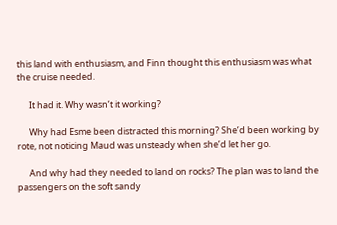this land with enthusiasm, and Finn thought this enthusiasm was what the cruise needed.

      It had it. Why wasn’t it working?

      Why had Esme been distracted this morning? She’d been working by rote, not noticing Maud was unsteady when she’d let her go.

      And why had they needed to land on rocks? The plan was to land the passengers on the soft sandy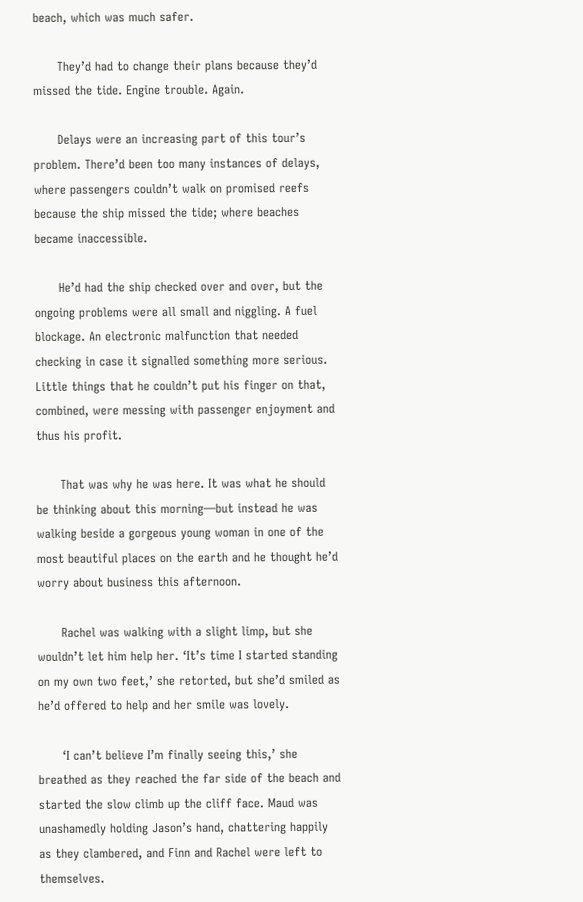beach, which was much safer.

      They’d had to change their plans because they’d missed the tide. Engine trouble. Again.

      Delays were an increasing part of this tour’s problem. There’d been too many instances of delays, where passengers couldn’t walk on promised reefs because the ship missed the tide; where beaches became inaccessible.

      He’d had the ship checked over and over, but the ongoing problems were all small and niggling. A fuel blockage. An electronic malfunction that needed checking in case it signalled something more serious. Little things that he couldn’t put his finger on that, combined, were messing with passenger enjoyment and thus his profit.

      That was why he was here. It was what he should be thinking about this morning—but instead he was walking beside a gorgeous young woman in one of the most beautiful places on the earth and he thought he’d worry about business this afternoon.

      Rachel was walking with a slight limp, but she wouldn’t let him help her. ‘It’s time I started standing on my own two feet,’ she retorted, but she’d smiled as he’d offered to help and her smile was lovely.

      ‘I can’t believe I’m finally seeing this,’ she breathed as they reached the far side of the beach and started the slow climb up the cliff face. Maud was unashamedly holding Jason’s hand, chattering happily as they clambered, and Finn and Rachel were left to themselves.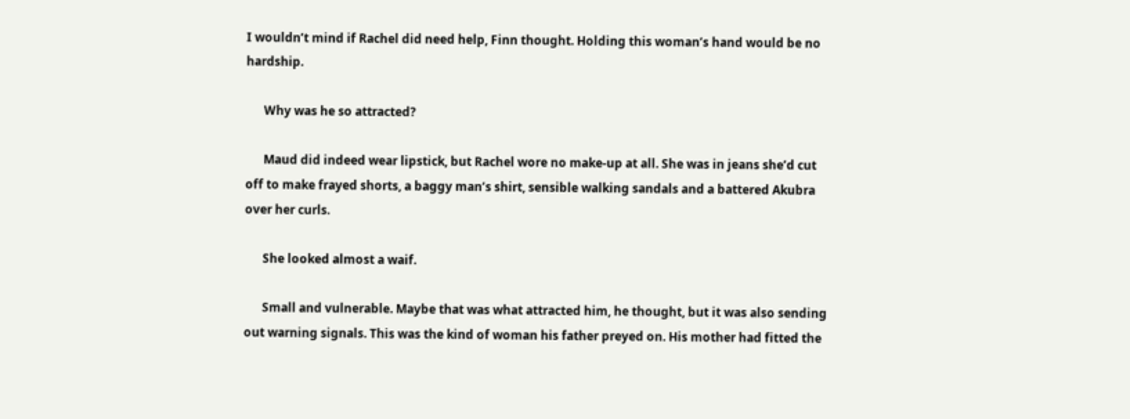I wouldn’t mind if Rachel did need help, Finn thought. Holding this woman’s hand would be no hardship.

      Why was he so attracted?

      Maud did indeed wear lipstick, but Rachel wore no make-up at all. She was in jeans she’d cut off to make frayed shorts, a baggy man’s shirt, sensible walking sandals and a battered Akubra over her curls.

      She looked almost a waif.

      Small and vulnerable. Maybe that was what attracted him, he thought, but it was also sending out warning signals. This was the kind of woman his father preyed on. His mother had fitted the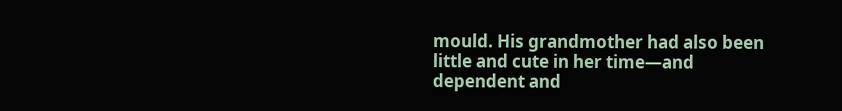mould. His grandmother had also been little and cute in her time—and dependent and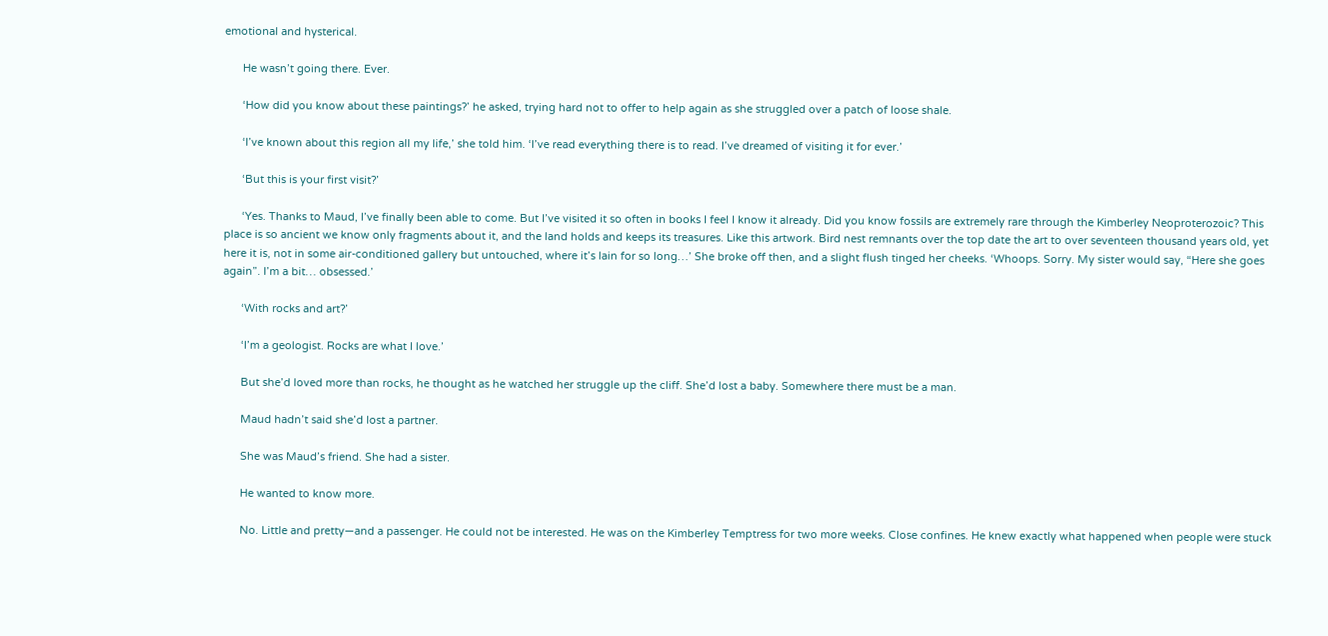emotional and hysterical.

      He wasn’t going there. Ever.

      ‘How did you know about these paintings?’ he asked, trying hard not to offer to help again as she struggled over a patch of loose shale.

      ‘I’ve known about this region all my life,’ she told him. ‘I’ve read everything there is to read. I’ve dreamed of visiting it for ever.’

      ‘But this is your first visit?’

      ‘Yes. Thanks to Maud, I’ve finally been able to come. But I’ve visited it so often in books I feel I know it already. Did you know fossils are extremely rare through the Kimberley Neoproterozoic? This place is so ancient we know only fragments about it, and the land holds and keeps its treasures. Like this artwork. Bird nest remnants over the top date the art to over seventeen thousand years old, yet here it is, not in some air-conditioned gallery but untouched, where it’s lain for so long…’ She broke off then, and a slight flush tinged her cheeks. ‘Whoops. Sorry. My sister would say, “Here she goes again”. I’m a bit… obsessed.’

      ‘With rocks and art?’

      ‘I’m a geologist. Rocks are what I love.’

      But she’d loved more than rocks, he thought as he watched her struggle up the cliff. She’d lost a baby. Somewhere there must be a man.

      Maud hadn’t said she’d lost a partner.

      She was Maud’s friend. She had a sister.

      He wanted to know more.

      No. Little and pretty—and a passenger. He could not be interested. He was on the Kimberley Temptress for two more weeks. Close confines. He knew exactly what happened when people were stuck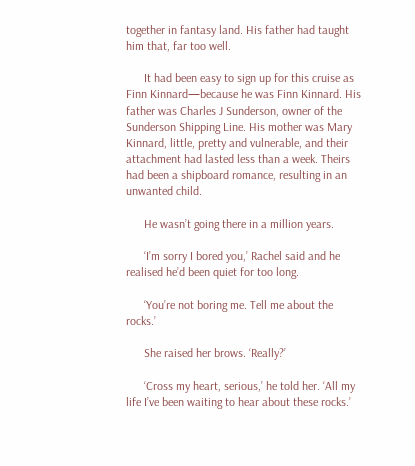together in fantasy land. His father had taught him that, far too well.

      It had been easy to sign up for this cruise as Finn Kinnard—because he was Finn Kinnard. His father was Charles J Sunderson, owner of the Sunderson Shipping Line. His mother was Mary Kinnard, little, pretty and vulnerable, and their attachment had lasted less than a week. Theirs had been a shipboard romance, resulting in an unwanted child.

      He wasn’t going there in a million years.

      ‘I’m sorry I bored you,’ Rachel said and he realised he’d been quiet for too long.

      ‘You’re not boring me. Tell me about the rocks.’

      She raised her brows. ‘Really?’

      ‘Cross my heart, serious,’ he told her. ‘All my life I’ve been waiting to hear about these rocks.’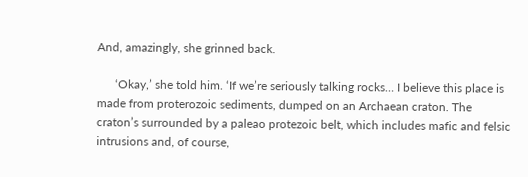And, amazingly, she grinned back.

      ‘Okay,’ she told him. ‘If we’re seriously talking rocks… I believe this place is made from proterozoic sediments, dumped on an Archaean craton. The craton’s surrounded by a paleao protezoic belt, which includes mafic and felsic intrusions and, of course,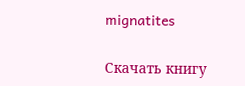mignatites

Скачать книгу